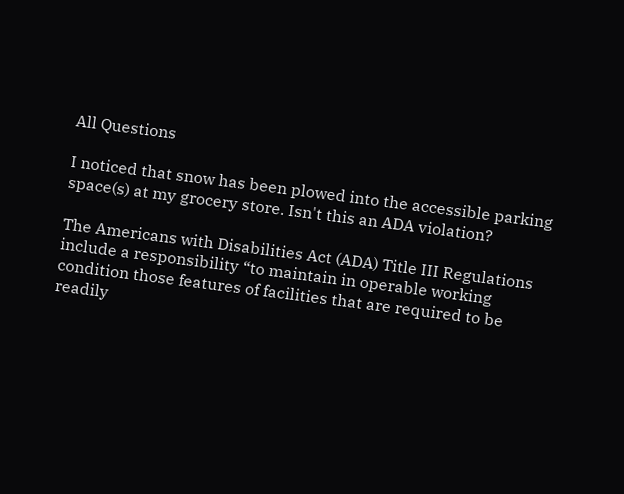All Questions

I noticed that snow has been plowed into the accessible parking space(s) at my grocery store. Isn't this an ADA violation?

The Americans with Disabilities Act (ADA) Title III Regulations include a responsibility “to maintain in operable working condition those features of facilities that are required to be readily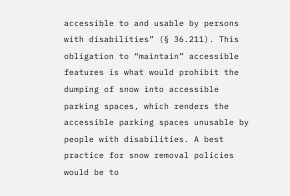accessible to and usable by persons with disabilities” (§ 36.211). This obligation to “maintain” accessible features is what would prohibit the dumping of snow into accessible parking spaces, which renders the accessible parking spaces unusable by people with disabilities. A best practice for snow removal policies would be to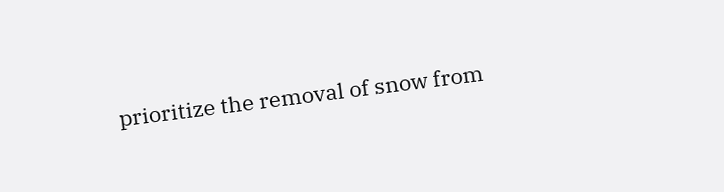prioritize the removal of snow from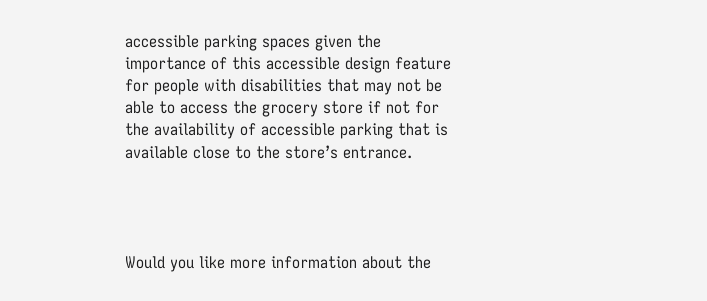accessible parking spaces given the importance of this accessible design feature for people with disabilities that may not be able to access the grocery store if not for the availability of accessible parking that is available close to the store’s entrance.




Would you like more information about the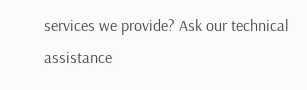services we provide? Ask our technical assistance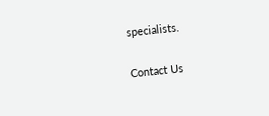specialists.

Contact Us